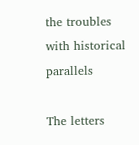the troubles with historical parallels

The letters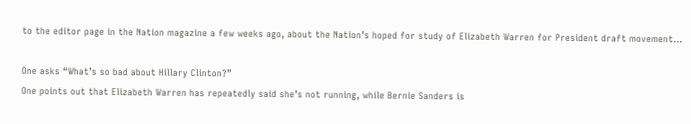to the editor page in the Nation magazine a few weeks ago, about the Nation’s hoped for study of Elizabeth Warren for President draft movement…

One asks “What’s so bad about Hillary Clinton?”
One points out that Elizabeth Warren has repeatedly said she’s not running, while Bernie Sanders is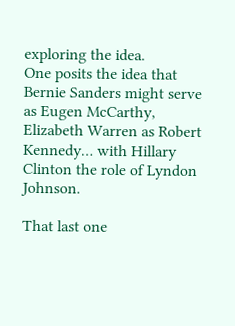exploring the idea.
One posits the idea that Bernie Sanders might serve as Eugen McCarthy, Elizabeth Warren as Robert Kennedy… with Hillary Clinton the role of Lyndon Johnson.

That last one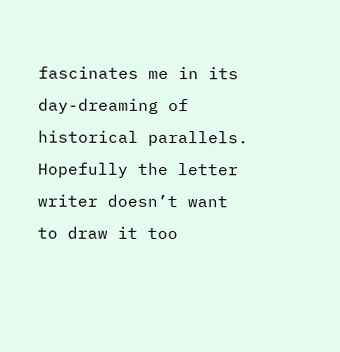fascinates me in its day-dreaming of historical parallels.  Hopefully the letter writer doesn’t want to draw it too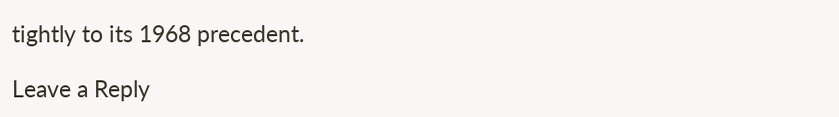tightly to its 1968 precedent.

Leave a Reply